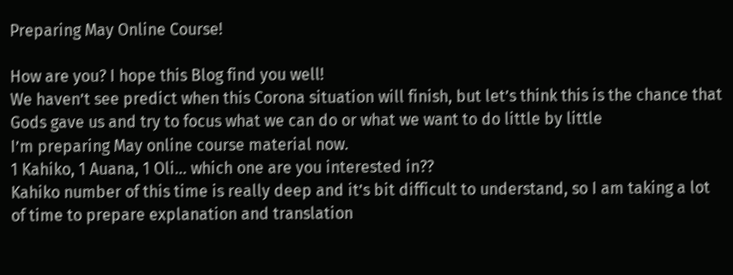Preparing May Online Course!

How are you? I hope this Blog find you well!
We haven’t see predict when this Corona situation will finish, but let’s think this is the chance that Gods gave us and try to focus what we can do or what we want to do little by little
I’m preparing May online course material now.
1 Kahiko, 1 Auana, 1 Oli… which one are you interested in??
Kahiko number of this time is really deep and it’s bit difficult to understand, so I am taking a lot of time to prepare explanation and translation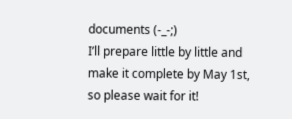documents (-_-;)
I’ll prepare little by little and make it complete by May 1st, so please wait for it!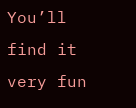You’ll find it very fun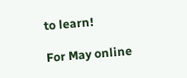to learn!

For May online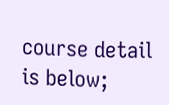course detail is below;